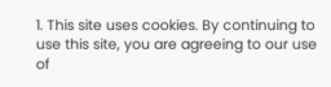1. This site uses cookies. By continuing to use this site, you are agreeing to our use of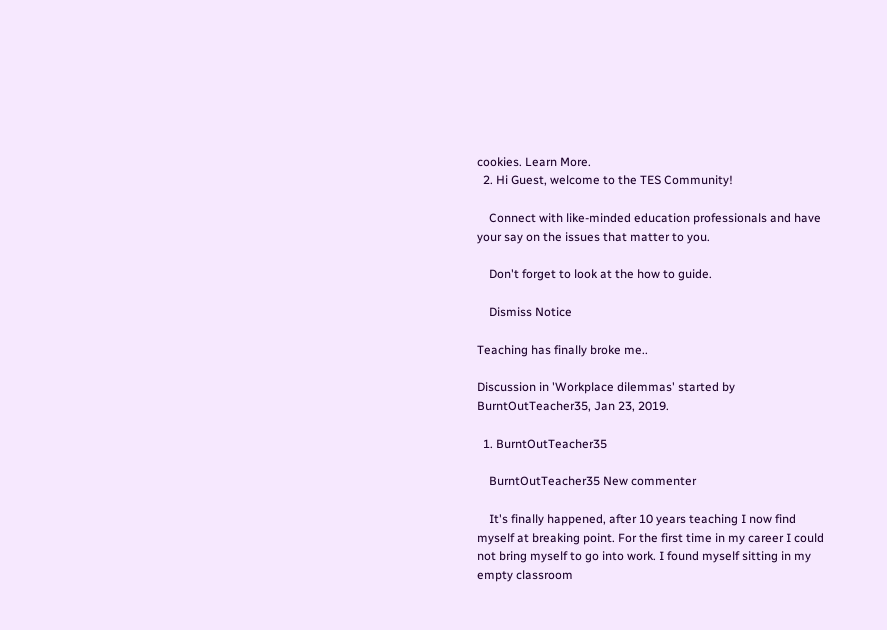cookies. Learn More.
  2. Hi Guest, welcome to the TES Community!

    Connect with like-minded education professionals and have your say on the issues that matter to you.

    Don't forget to look at the how to guide.

    Dismiss Notice

Teaching has finally broke me..

Discussion in 'Workplace dilemmas' started by BurntOutTeacher35, Jan 23, 2019.

  1. BurntOutTeacher35

    BurntOutTeacher35 New commenter

    It's finally happened, after 10 years teaching I now find myself at breaking point. For the first time in my career I could not bring myself to go into work. I found myself sitting in my empty classroom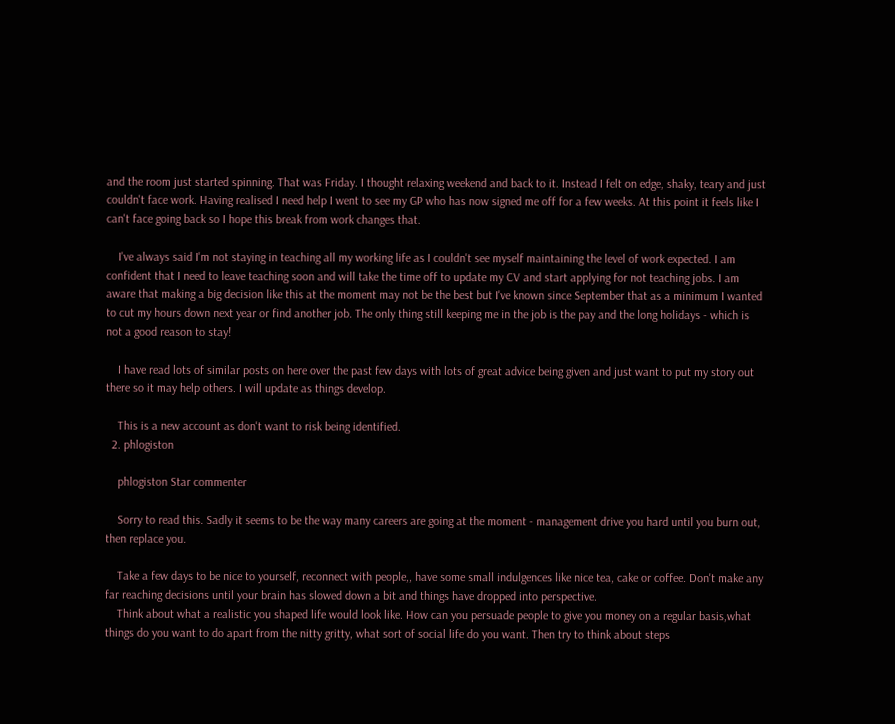and the room just started spinning. That was Friday. I thought relaxing weekend and back to it. Instead I felt on edge, shaky, teary and just couldn't face work. Having realised I need help I went to see my GP who has now signed me off for a few weeks. At this point it feels like I can't face going back so I hope this break from work changes that.

    I've always said I'm not staying in teaching all my working life as I couldn't see myself maintaining the level of work expected. I am confident that I need to leave teaching soon and will take the time off to update my CV and start applying for not teaching jobs. I am aware that making a big decision like this at the moment may not be the best but I've known since September that as a minimum I wanted to cut my hours down next year or find another job. The only thing still keeping me in the job is the pay and the long holidays - which is not a good reason to stay!

    I have read lots of similar posts on here over the past few days with lots of great advice being given and just want to put my story out there so it may help others. I will update as things develop.

    This is a new account as don't want to risk being identified.
  2. phlogiston

    phlogiston Star commenter

    Sorry to read this. Sadly it seems to be the way many careers are going at the moment - management drive you hard until you burn out, then replace you.

    Take a few days to be nice to yourself, reconnect with people,, have some small indulgences like nice tea, cake or coffee. Don't make any far reaching decisions until your brain has slowed down a bit and things have dropped into perspective.
    Think about what a realistic you shaped life would look like. How can you persuade people to give you money on a regular basis,what things do you want to do apart from the nitty gritty, what sort of social life do you want. Then try to think about steps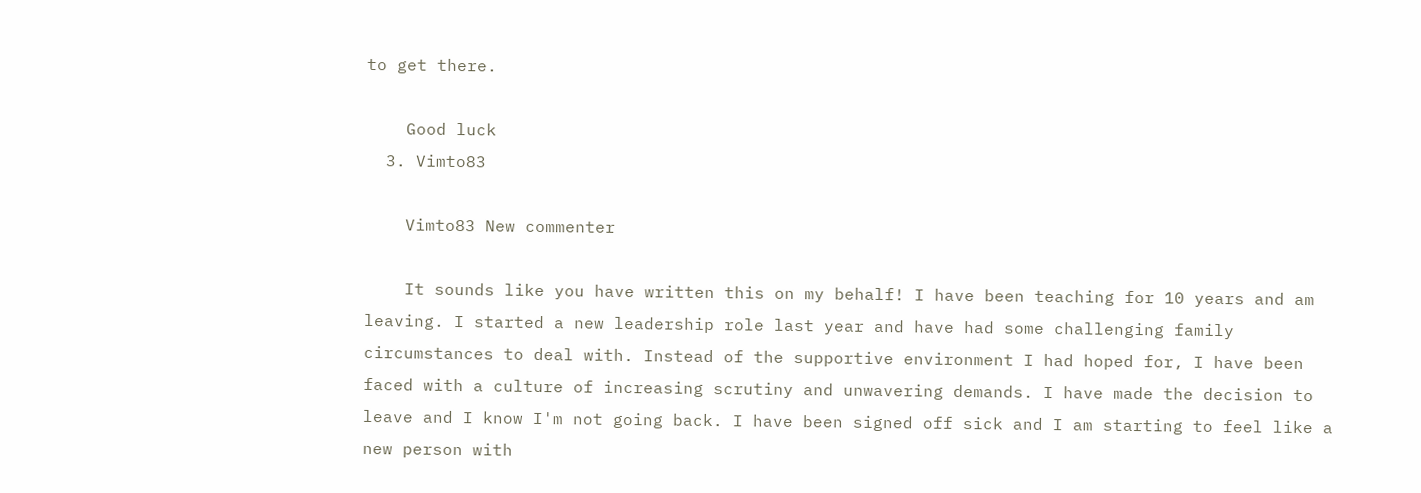to get there.

    Good luck
  3. Vimto83

    Vimto83 New commenter

    It sounds like you have written this on my behalf! I have been teaching for 10 years and am leaving. I started a new leadership role last year and have had some challenging family circumstances to deal with. Instead of the supportive environment I had hoped for, I have been faced with a culture of increasing scrutiny and unwavering demands. I have made the decision to leave and I know I'm not going back. I have been signed off sick and I am starting to feel like a new person with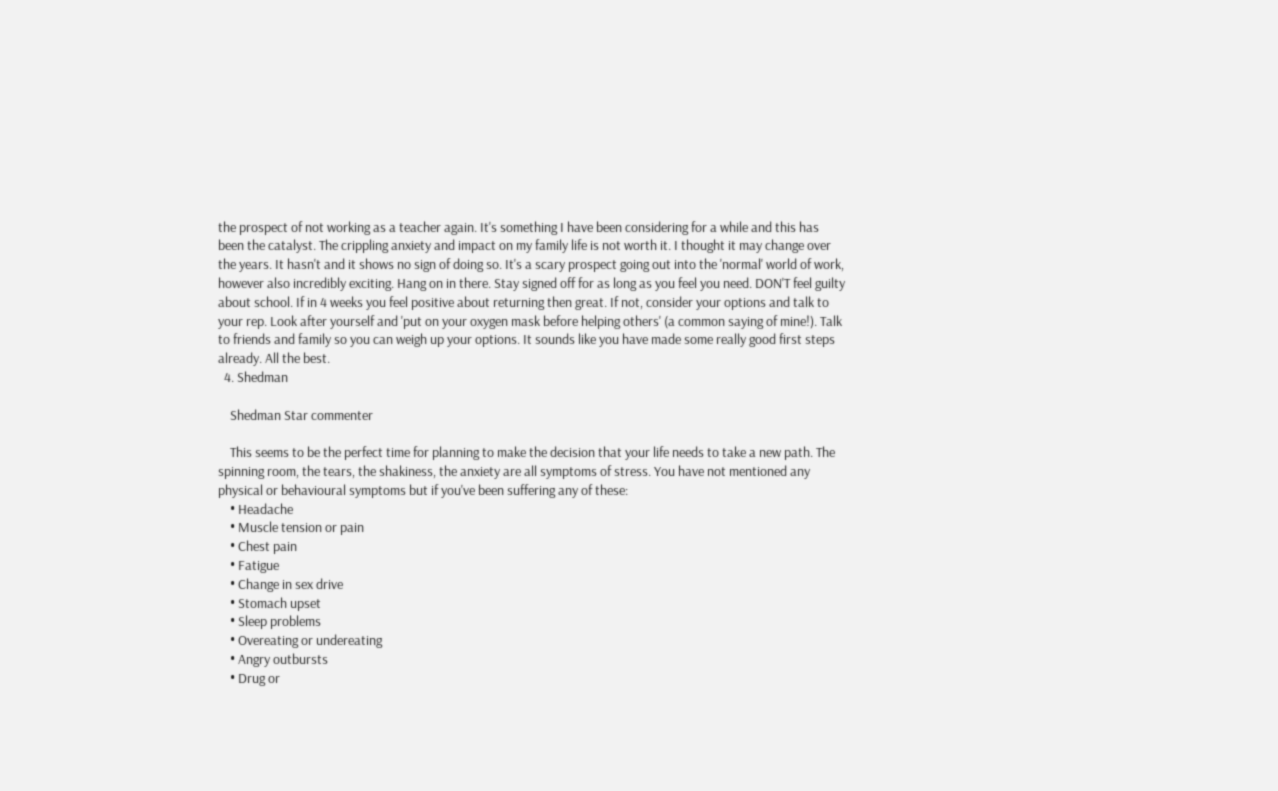the prospect of not working as a teacher again. It's something I have been considering for a while and this has been the catalyst. The crippling anxiety and impact on my family life is not worth it. I thought it may change over the years. It hasn't and it shows no sign of doing so. It's a scary prospect going out into the 'normal' world of work, however also incredibly exciting. Hang on in there. Stay signed off for as long as you feel you need. DON'T feel guilty about school. If in 4 weeks you feel positive about returning then great. If not, consider your options and talk to your rep. Look after yourself and 'put on your oxygen mask before helping others' (a common saying of mine!). Talk to friends and family so you can weigh up your options. It sounds like you have made some really good first steps already. All the best.
  4. Shedman

    Shedman Star commenter

    This seems to be the perfect time for planning to make the decision that your life needs to take a new path. The spinning room, the tears, the shakiness, the anxiety are all symptoms of stress. You have not mentioned any physical or behavioural symptoms but if you've been suffering any of these:
    • Headache
    • Muscle tension or pain
    • Chest pain
    • Fatigue
    • Change in sex drive
    • Stomach upset
    • Sleep problems
    • Overeating or undereating
    • Angry outbursts
    • Drug or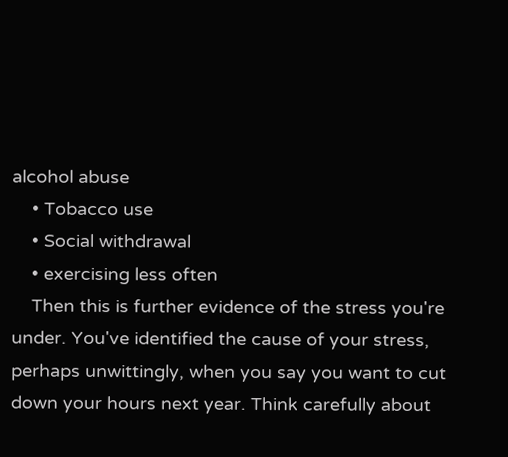alcohol abuse
    • Tobacco use
    • Social withdrawal
    • exercising less often
    Then this is further evidence of the stress you're under. You've identified the cause of your stress, perhaps unwittingly, when you say you want to cut down your hours next year. Think carefully about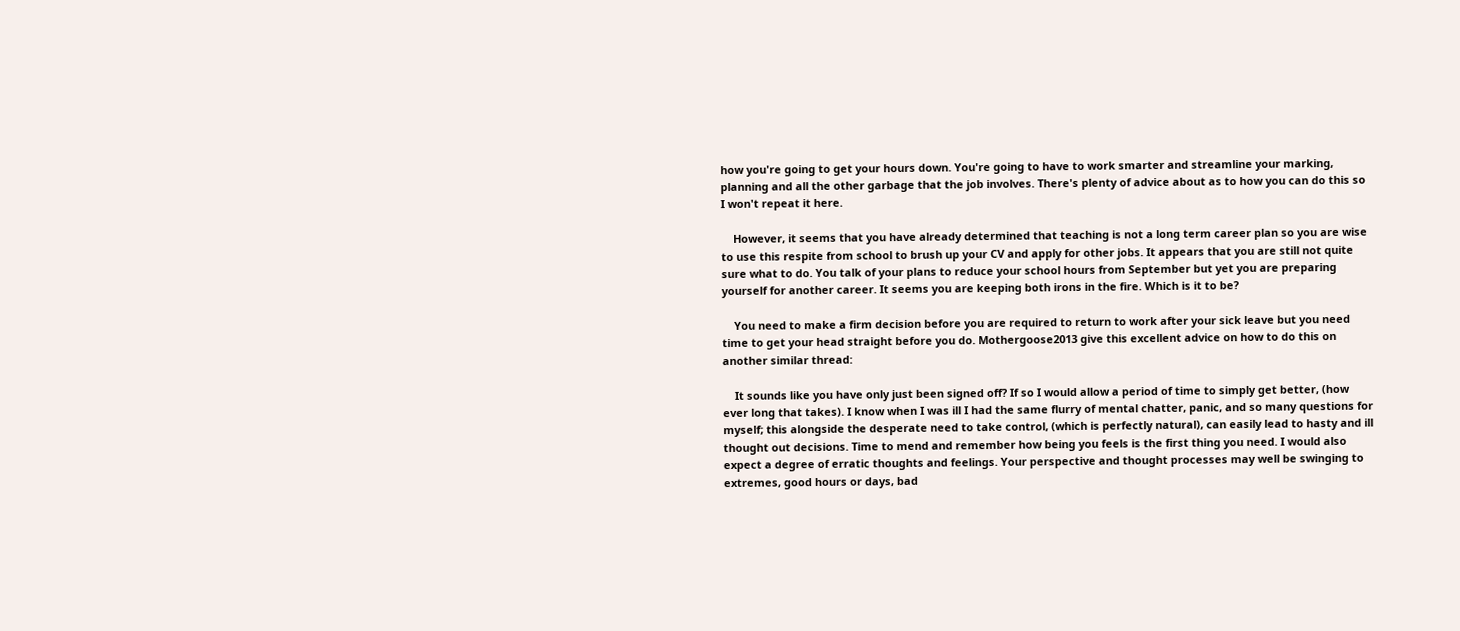how you're going to get your hours down. You're going to have to work smarter and streamline your marking, planning and all the other garbage that the job involves. There's plenty of advice about as to how you can do this so I won't repeat it here.

    However, it seems that you have already determined that teaching is not a long term career plan so you are wise to use this respite from school to brush up your CV and apply for other jobs. It appears that you are still not quite sure what to do. You talk of your plans to reduce your school hours from September but yet you are preparing yourself for another career. It seems you are keeping both irons in the fire. Which is it to be?

    You need to make a firm decision before you are required to return to work after your sick leave but you need time to get your head straight before you do. Mothergoose2013 give this excellent advice on how to do this on another similar thread:

    It sounds like you have only just been signed off? If so I would allow a period of time to simply get better, (how ever long that takes). I know when I was ill I had the same flurry of mental chatter, panic, and so many questions for myself; this alongside the desperate need to take control, (which is perfectly natural), can easily lead to hasty and ill thought out decisions. Time to mend and remember how being you feels is the first thing you need. I would also expect a degree of erratic thoughts and feelings. Your perspective and thought processes may well be swinging to extremes, good hours or days, bad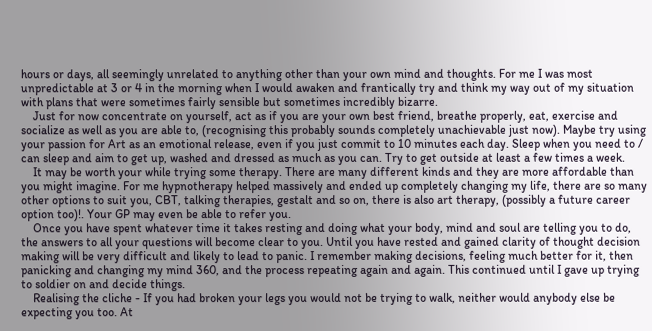hours or days, all seemingly unrelated to anything other than your own mind and thoughts. For me I was most unpredictable at 3 or 4 in the morning when I would awaken and frantically try and think my way out of my situation with plans that were sometimes fairly sensible but sometimes incredibly bizarre.
    Just for now concentrate on yourself, act as if you are your own best friend, breathe properly, eat, exercise and socialize as well as you are able to, (recognising this probably sounds completely unachievable just now). Maybe try using your passion for Art as an emotional release, even if you just commit to 10 minutes each day. Sleep when you need to / can sleep and aim to get up, washed and dressed as much as you can. Try to get outside at least a few times a week.
    It may be worth your while trying some therapy. There are many different kinds and they are more affordable than you might imagine. For me hypnotherapy helped massively and ended up completely changing my life, there are so many other options to suit you, CBT, talking therapies, gestalt and so on, there is also art therapy, (possibly a future career option too)!. Your GP may even be able to refer you.
    Once you have spent whatever time it takes resting and doing what your body, mind and soul are telling you to do, the answers to all your questions will become clear to you. Until you have rested and gained clarity of thought decision making will be very difficult and likely to lead to panic. I remember making decisions, feeling much better for it, then panicking and changing my mind 360, and the process repeating again and again. This continued until I gave up trying to soldier on and decide things.
    Realising the cliche - If you had broken your legs you would not be trying to walk, neither would anybody else be expecting you too. At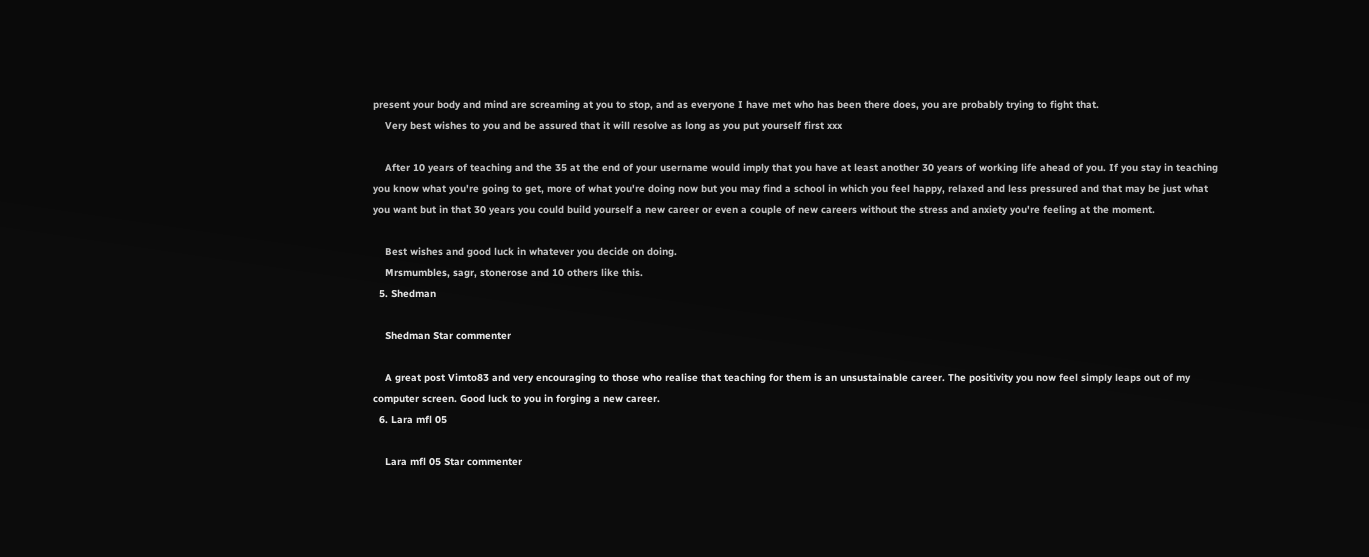present your body and mind are screaming at you to stop, and as everyone I have met who has been there does, you are probably trying to fight that.
    Very best wishes to you and be assured that it will resolve as long as you put yourself first xxx

    After 10 years of teaching and the 35 at the end of your username would imply that you have at least another 30 years of working life ahead of you. If you stay in teaching you know what you're going to get, more of what you're doing now but you may find a school in which you feel happy, relaxed and less pressured and that may be just what you want but in that 30 years you could build yourself a new career or even a couple of new careers without the stress and anxiety you're feeling at the moment.

    Best wishes and good luck in whatever you decide on doing.
    Mrsmumbles, sagr, stonerose and 10 others like this.
  5. Shedman

    Shedman Star commenter

    A great post Vimto83 and very encouraging to those who realise that teaching for them is an unsustainable career. The positivity you now feel simply leaps out of my computer screen. Good luck to you in forging a new career.
  6. Lara mfl 05

    Lara mfl 05 Star commenter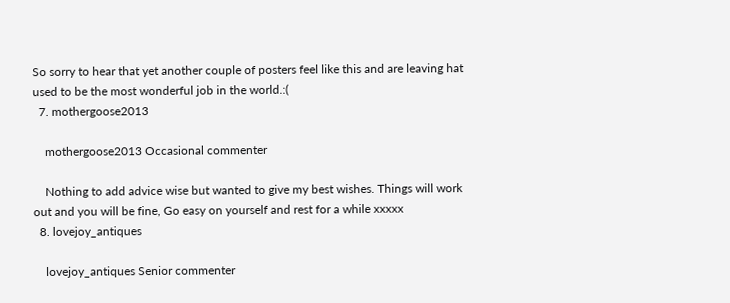So sorry to hear that yet another couple of posters feel like this and are leaving hat used to be the most wonderful job in the world.:(
  7. mothergoose2013

    mothergoose2013 Occasional commenter

    Nothing to add advice wise but wanted to give my best wishes. Things will work out and you will be fine, Go easy on yourself and rest for a while xxxxx
  8. lovejoy_antiques

    lovejoy_antiques Senior commenter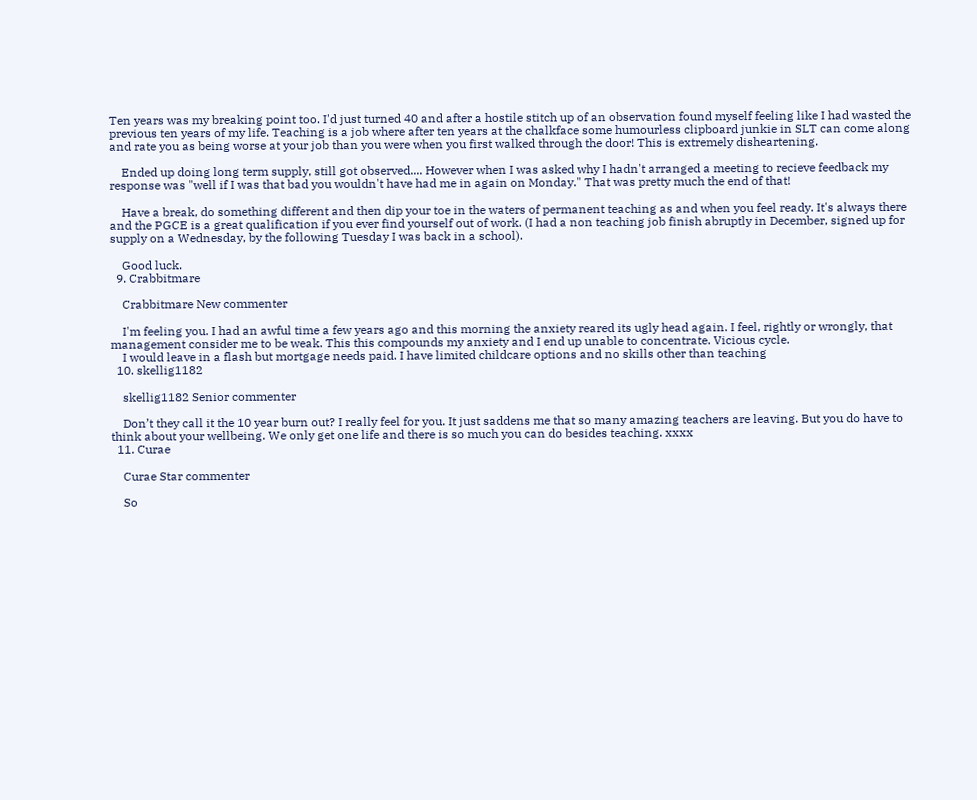Ten years was my breaking point too. I'd just turned 40 and after a hostile stitch up of an observation found myself feeling like I had wasted the previous ten years of my life. Teaching is a job where after ten years at the chalkface some humourless clipboard junkie in SLT can come along and rate you as being worse at your job than you were when you first walked through the door! This is extremely disheartening.

    Ended up doing long term supply, still got observed.... However when I was asked why I hadn't arranged a meeting to recieve feedback my response was "well if I was that bad you wouldn't have had me in again on Monday." That was pretty much the end of that!

    Have a break, do something different and then dip your toe in the waters of permanent teaching as and when you feel ready. It's always there and the PGCE is a great qualification if you ever find yourself out of work. (I had a non teaching job finish abruptly in December, signed up for supply on a Wednesday, by the following Tuesday I was back in a school).

    Good luck.
  9. Crabbitmare

    Crabbitmare New commenter

    I'm feeling you. I had an awful time a few years ago and this morning the anxiety reared its ugly head again. I feel, rightly or wrongly, that management consider me to be weak. This this compounds my anxiety and I end up unable to concentrate. Vicious cycle.
    I would leave in a flash but mortgage needs paid. I have limited childcare options and no skills other than teaching
  10. skellig1182

    skellig1182 Senior commenter

    Don’t they call it the 10 year burn out? I really feel for you. It just saddens me that so many amazing teachers are leaving. But you do have to think about your wellbeing. We only get one life and there is so much you can do besides teaching. xxxx
  11. Curae

    Curae Star commenter

    So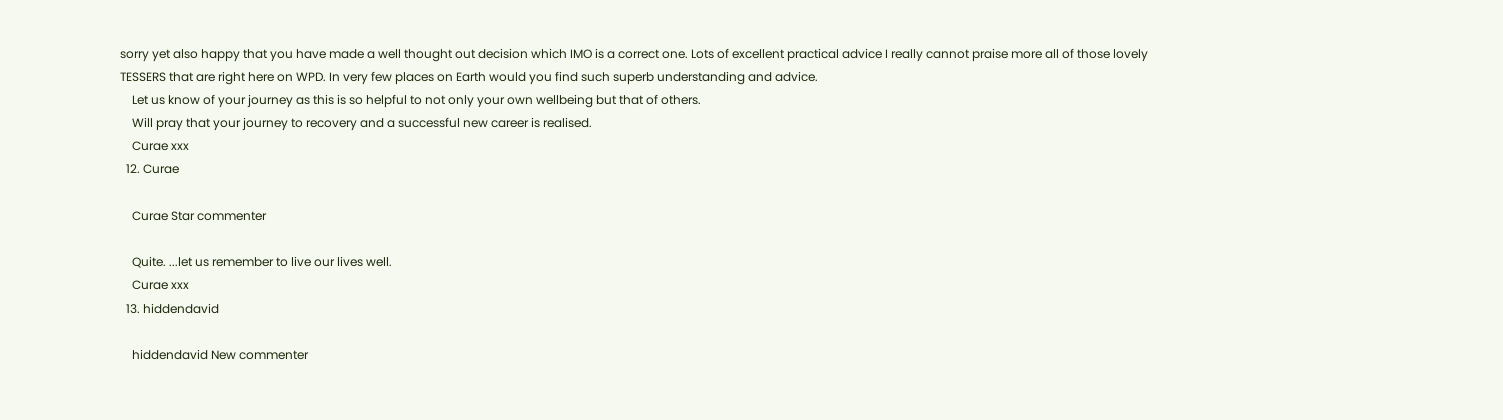sorry yet also happy that you have made a well thought out decision which IMO is a correct one. Lots of excellent practical advice I really cannot praise more all of those lovely TESSERS that are right here on WPD. In very few places on Earth would you find such superb understanding and advice.
    Let us know of your journey as this is so helpful to not only your own wellbeing but that of others.
    Will pray that your journey to recovery and a successful new career is realised.
    Curae xxx
  12. Curae

    Curae Star commenter

    Quite. ...let us remember to live our lives well.
    Curae xxx
  13. hiddendavid

    hiddendavid New commenter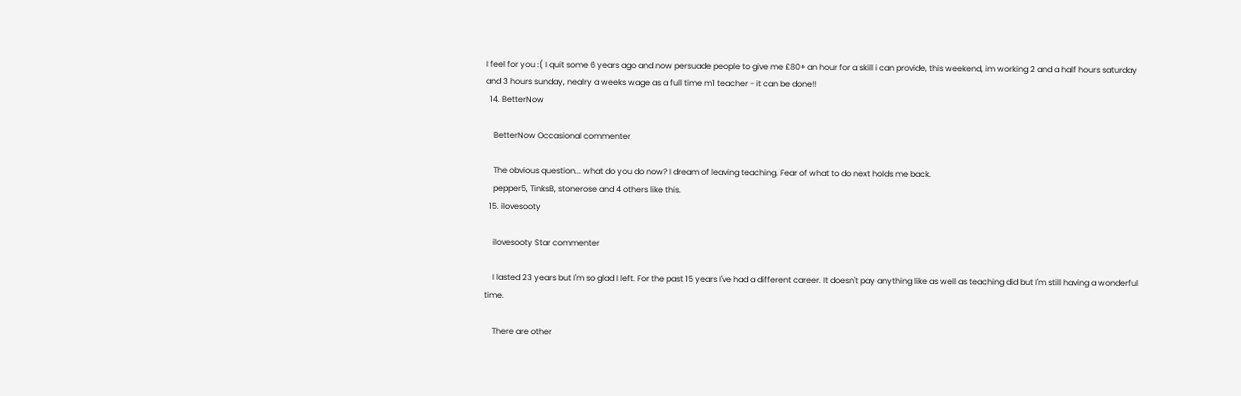I feel for you :( I quit some 6 years ago and now persuade people to give me £80+ an hour for a skill i can provide, this weekend, im working 2 and a half hours saturday and 3 hours sunday, nealry a weeks wage as a full time m1 teacher - it can be done!!
  14. BetterNow

    BetterNow Occasional commenter

    The obvious question... what do you do now? I dream of leaving teaching. Fear of what to do next holds me back.
    pepper5, TinksB, stonerose and 4 others like this.
  15. ilovesooty

    ilovesooty Star commenter

    I lasted 23 years but I'm so glad I left. For the past 15 years I've had a different career. It doesn't pay anything like as well as teaching did but I'm still having a wonderful time.

    There are other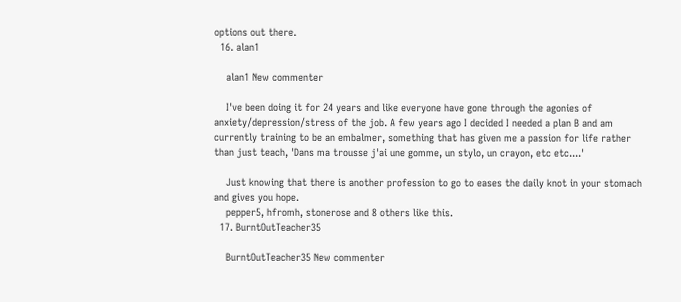options out there.
  16. alan1

    alan1 New commenter

    I've been doing it for 24 years and like everyone have gone through the agonies of anxiety/depression/stress of the job. A few years ago I decided I needed a plan B and am currently training to be an embalmer, something that has given me a passion for life rather than just teach, 'Dans ma trousse j'ai une gomme, un stylo, un crayon, etc etc....'

    Just knowing that there is another profession to go to eases the daily knot in your stomach and gives you hope.
    pepper5, hfromh, stonerose and 8 others like this.
  17. BurntOutTeacher35

    BurntOutTeacher35 New commenter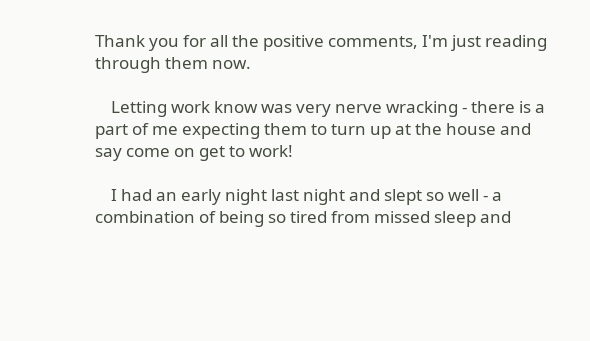Thank you for all the positive comments, I'm just reading through them now.

    Letting work know was very nerve wracking - there is a part of me expecting them to turn up at the house and say come on get to work!

    I had an early night last night and slept so well - a combination of being so tired from missed sleep and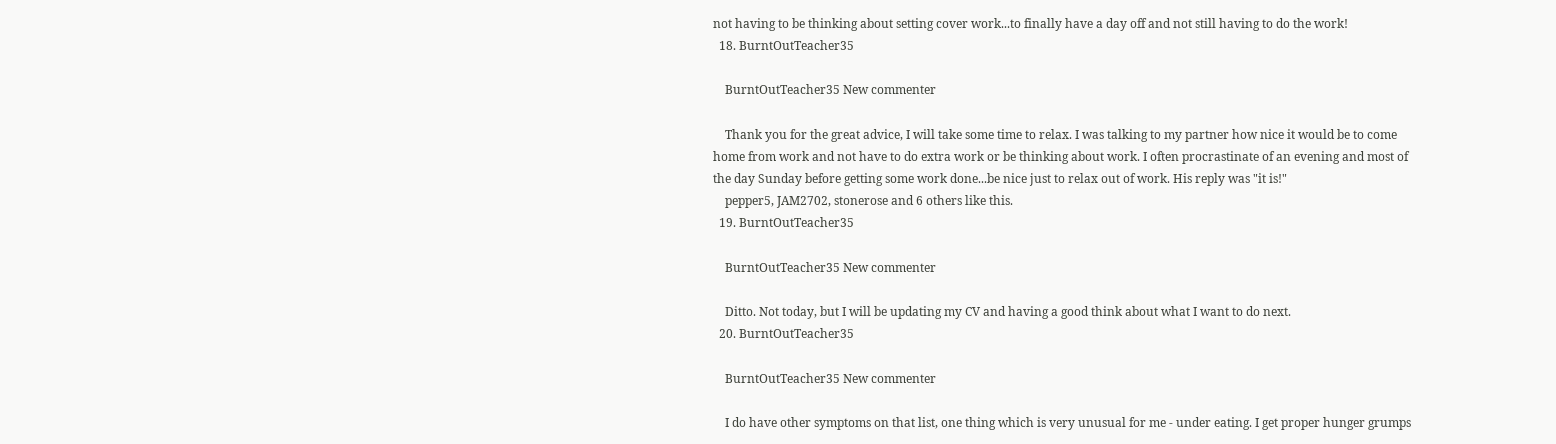not having to be thinking about setting cover work...to finally have a day off and not still having to do the work!
  18. BurntOutTeacher35

    BurntOutTeacher35 New commenter

    Thank you for the great advice, I will take some time to relax. I was talking to my partner how nice it would be to come home from work and not have to do extra work or be thinking about work. I often procrastinate of an evening and most of the day Sunday before getting some work done...be nice just to relax out of work. His reply was "it is!"
    pepper5, JAM2702, stonerose and 6 others like this.
  19. BurntOutTeacher35

    BurntOutTeacher35 New commenter

    Ditto. Not today, but I will be updating my CV and having a good think about what I want to do next.
  20. BurntOutTeacher35

    BurntOutTeacher35 New commenter

    I do have other symptoms on that list, one thing which is very unusual for me - under eating. I get proper hunger grumps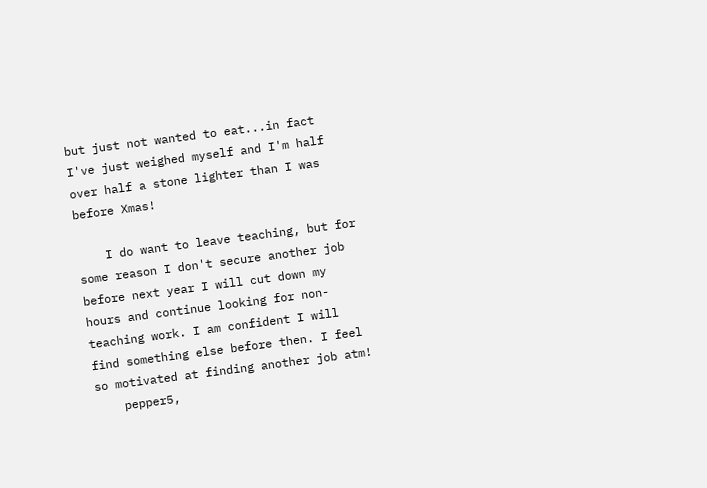but just not wanted to eat...in fact I've just weighed myself and I'm half over half a stone lighter than I was before Xmas!

    I do want to leave teaching, but for some reason I don't secure another job before next year I will cut down my hours and continue looking for non-teaching work. I am confident I will find something else before then. I feel so motivated at finding another job atm!
    pepper5,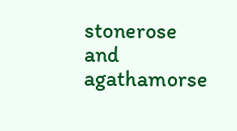stonerose and agathamorse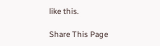like this.

Share This Page